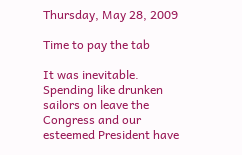Thursday, May 28, 2009

Time to pay the tab

It was inevitable. Spending like drunken sailors on leave the Congress and our esteemed President have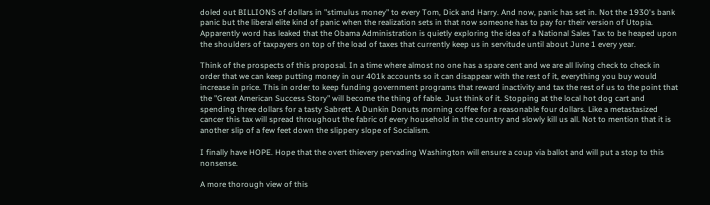doled out BILLIONS of dollars in "stimulus money" to every Tom, Dick and Harry. And now, panic has set in. Not the 1930's bank panic but the liberal elite kind of panic when the realization sets in that now someone has to pay for their version of Utopia. Apparently word has leaked that the Obama Administration is quietly exploring the idea of a National Sales Tax to be heaped upon the shoulders of taxpayers on top of the load of taxes that currently keep us in servitude until about June 1 every year.

Think of the prospects of this proposal. In a time where almost no one has a spare cent and we are all living check to check in order that we can keep putting money in our 401k accounts so it can disappear with the rest of it, everything you buy would increase in price. This in order to keep funding government programs that reward inactivity and tax the rest of us to the point that the "Great American Success Story" will become the thing of fable. Just think of it. Stopping at the local hot dog cart and spending three dollars for a tasty Sabrett. A Dunkin Donuts morning coffee for a reasonable four dollars. Like a metastasized cancer this tax will spread throughout the fabric of every household in the country and slowly kill us all. Not to mention that it is another slip of a few feet down the slippery slope of Socialism.

I finally have HOPE. Hope that the overt thievery pervading Washington will ensure a coup via ballot and will put a stop to this nonsense.

A more thorough view of this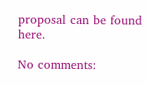proposal can be found here.

No comments: